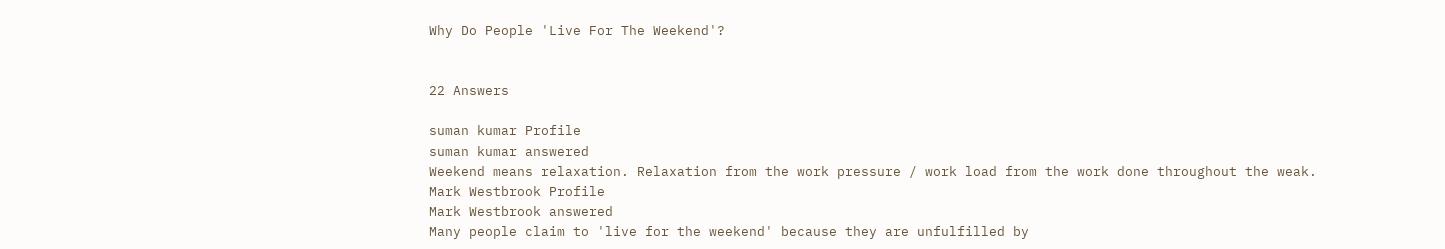Why Do People 'Live For The Weekend'?


22 Answers

suman kumar Profile
suman kumar answered
Weekend means relaxation. Relaxation from the work pressure / work load from the work done throughout the weak.
Mark Westbrook Profile
Mark Westbrook answered
Many people claim to 'live for the weekend' because they are unfulfilled by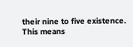their nine to five existence. This means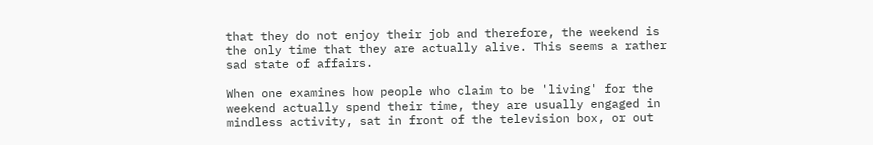that they do not enjoy their job and therefore, the weekend is the only time that they are actually alive. This seems a rather sad state of affairs.

When one examines how people who claim to be 'living' for the weekend actually spend their time, they are usually engaged in mindless activity, sat in front of the television box, or out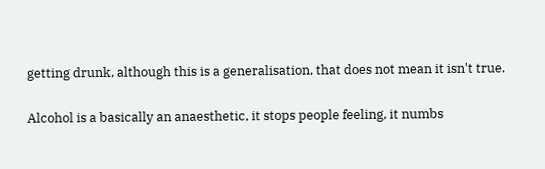getting drunk, although this is a generalisation, that does not mean it isn't true.

Alcohol is a basically an anaesthetic, it stops people feeling, it numbs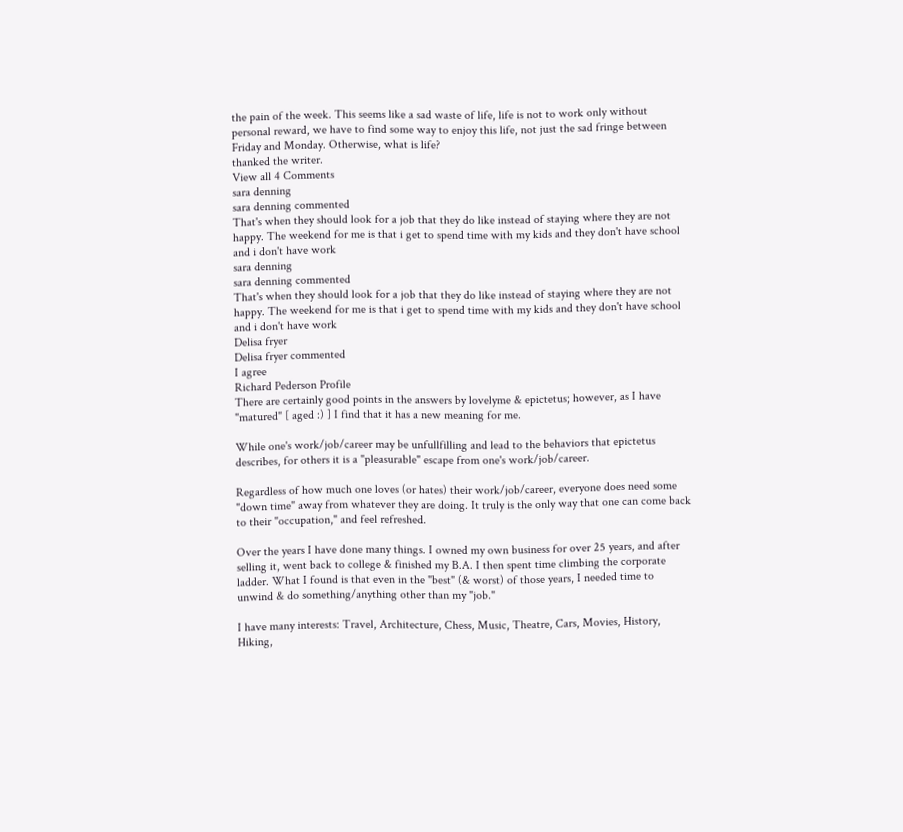the pain of the week. This seems like a sad waste of life, life is not to work only without personal reward, we have to find some way to enjoy this life, not just the sad fringe between Friday and Monday. Otherwise, what is life?
thanked the writer.
View all 4 Comments
sara denning
sara denning commented
That's when they should look for a job that they do like instead of staying where they are not happy. The weekend for me is that i get to spend time with my kids and they don't have school and i don't have work
sara denning
sara denning commented
That's when they should look for a job that they do like instead of staying where they are not happy. The weekend for me is that i get to spend time with my kids and they don't have school and i don't have work
Delisa fryer
Delisa fryer commented
I agree
Richard Pederson Profile
There are certainly good points in the answers by lovelyme & epictetus; however, as I have "matured" [ aged :) ] I find that it has a new meaning for me.

While one's work/job/career may be unfullfilling and lead to the behaviors that epictetus describes, for others it is a "pleasurable" escape from one's work/job/career.

Regardless of how much one loves (or hates) their work/job/career, everyone does need some "down time" away from whatever they are doing. It truly is the only way that one can come back to their "occupation," and feel refreshed.

Over the years I have done many things. I owned my own business for over 25 years, and after selling it, went back to college & finished my B.A. I then spent time climbing the corporate ladder. What I found is that even in the "best" (& worst) of those years, I needed time to unwind & do something/anything other than my "job."

I have many interests: Travel, Architecture, Chess, Music, Theatre, Cars, Movies, History, Hiking,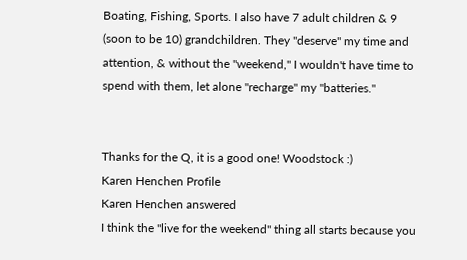Boating, Fishing, Sports. I also have 7 adult children & 9 (soon to be 10) grandchildren. They "deserve" my time and attention, & without the "weekend," I wouldn't have time to spend with them, let alone "recharge" my "batteries."


Thanks for the Q, it is a good one! Woodstock :)
Karen Henchen Profile
Karen Henchen answered
I think the "live for the weekend" thing all starts because you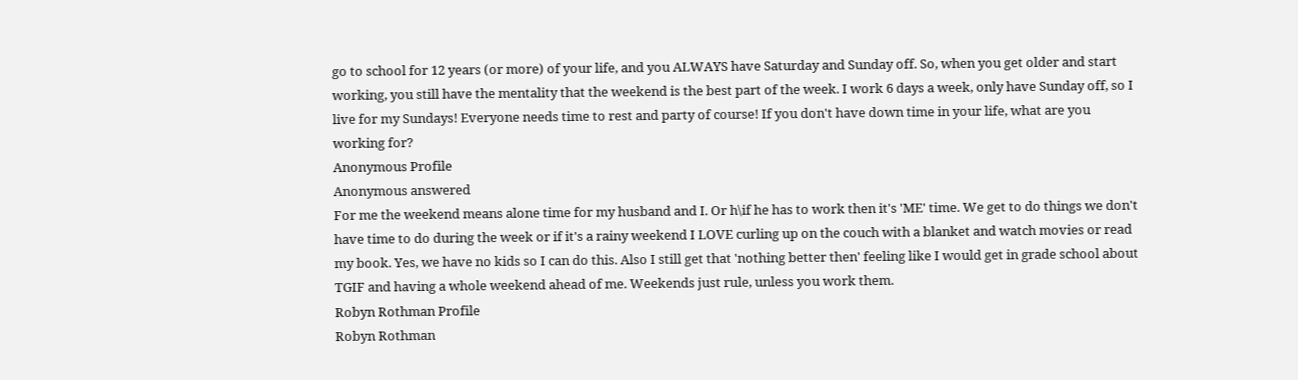go to school for 12 years (or more) of your life, and you ALWAYS have Saturday and Sunday off. So, when you get older and start working, you still have the mentality that the weekend is the best part of the week. I work 6 days a week, only have Sunday off, so I live for my Sundays! Everyone needs time to rest and party of course! If you don't have down time in your life, what are you working for?
Anonymous Profile
Anonymous answered
For me the weekend means alone time for my husband and I. Or h\if he has to work then it's 'ME' time. We get to do things we don't have time to do during the week or if it's a rainy weekend I LOVE curling up on the couch with a blanket and watch movies or read my book. Yes, we have no kids so I can do this. Also I still get that 'nothing better then' feeling like I would get in grade school about TGIF and having a whole weekend ahead of me. Weekends just rule, unless you work them.
Robyn Rothman Profile
Robyn Rothman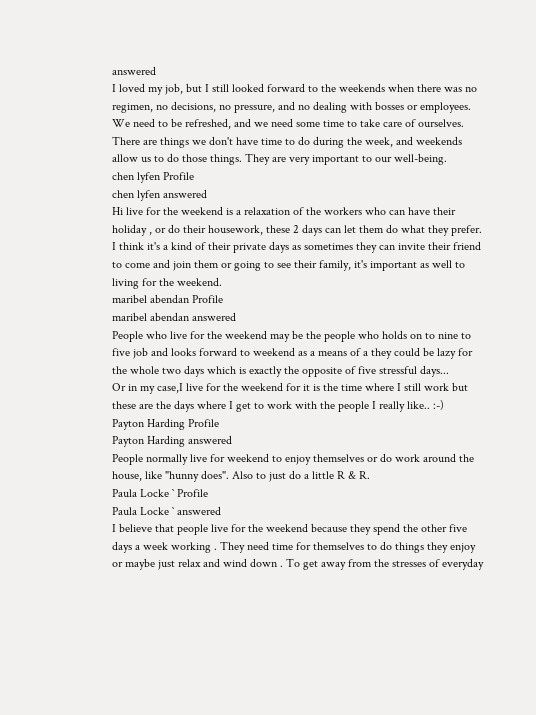answered
I loved my job, but I still looked forward to the weekends when there was no regimen, no decisions, no pressure, and no dealing with bosses or employees. We need to be refreshed, and we need some time to take care of ourselves. There are things we don't have time to do during the week, and weekends allow us to do those things. They are very important to our well-being.
chen lyfen Profile
chen lyfen answered
Hi live for the weekend is a relaxation of the workers who can have their holiday , or do their housework, these 2 days can let them do what they prefer. I think it's a kind of their private days as sometimes they can invite their friend to come and join them or going to see their family, it's important as well to living for the weekend.
maribel abendan Profile
maribel abendan answered
People who live for the weekend may be the people who holds on to nine to five job and looks forward to weekend as a means of a they could be lazy for the whole two days which is exactly the opposite of five stressful days...
Or in my case,I live for the weekend for it is the time where I still work but these are the days where I get to work with the people I really like.. :-)
Payton Harding Profile
Payton Harding answered
People normally live for weekend to enjoy themselves or do work around the house, like "hunny does". Also to just do a little R & R.
Paula Locke ` Profile
Paula Locke ` answered
I believe that people live for the weekend because they spend the other five days a week working . They need time for themselves to do things they enjoy or maybe just relax and wind down . To get away from the stresses of everyday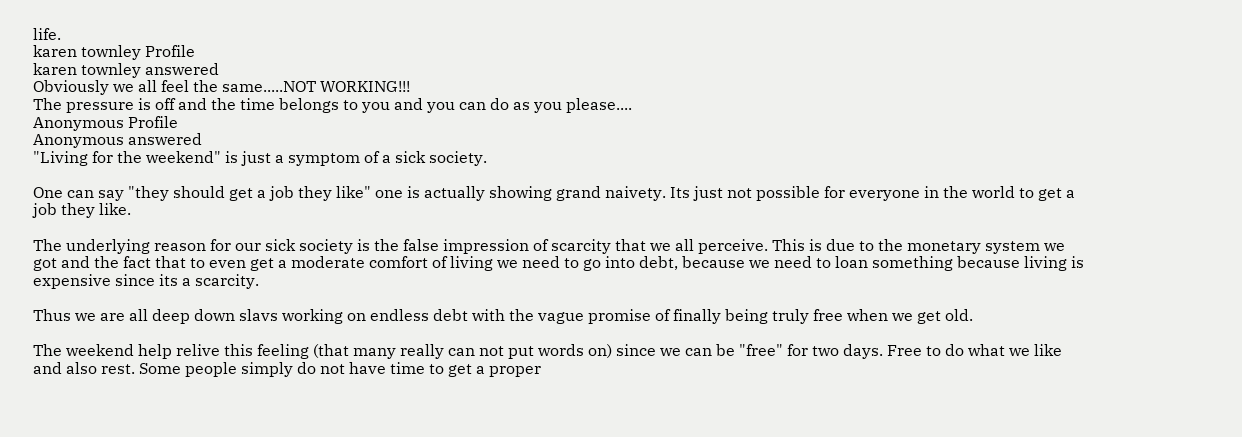life.
karen townley Profile
karen townley answered
Obviously we all feel the same.....NOT WORKING!!!
The pressure is off and the time belongs to you and you can do as you please....
Anonymous Profile
Anonymous answered
"Living for the weekend" is just a symptom of a sick society.

One can say "they should get a job they like" one is actually showing grand naivety. Its just not possible for everyone in the world to get a job they like.

The underlying reason for our sick society is the false impression of scarcity that we all perceive. This is due to the monetary system we got and the fact that to even get a moderate comfort of living we need to go into debt, because we need to loan something because living is expensive since its a scarcity.

Thus we are all deep down slavs working on endless debt with the vague promise of finally being truly free when we get old.

The weekend help relive this feeling (that many really can not put words on) since we can be "free" for two days. Free to do what we like and also rest. Some people simply do not have time to get a proper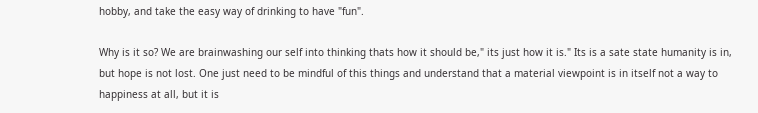hobby, and take the easy way of drinking to have "fun".

Why is it so? We are brainwashing our self into thinking thats how it should be," its just how it is." Its is a sate state humanity is in, but hope is not lost. One just need to be mindful of this things and understand that a material viewpoint is in itself not a way to happiness at all, but it is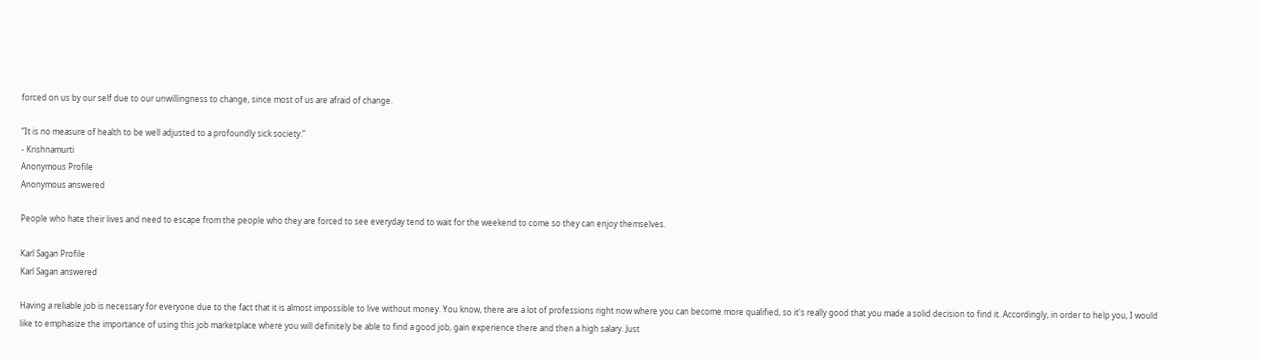forced on us by our self due to our unwillingness to change, since most of us are afraid of change.

“It is no measure of health to be well adjusted to a profoundly sick society.”
- Krishnamurti
Anonymous Profile
Anonymous answered

People who hate their lives and need to escape from the people who they are forced to see everyday tend to wait for the weekend to come so they can enjoy themselves.

Karl Sagan Profile
Karl Sagan answered

Having a reliable job is necessary for everyone due to the fact that it is almost impossible to live without money. You know, there are a lot of professions right now where you can become more qualified, so it's really good that you made a solid decision to find it. Accordingly, in order to help you, I would like to emphasize the importance of using this job marketplace where you will definitely be able to find a good job, gain experience there and then a high salary. Just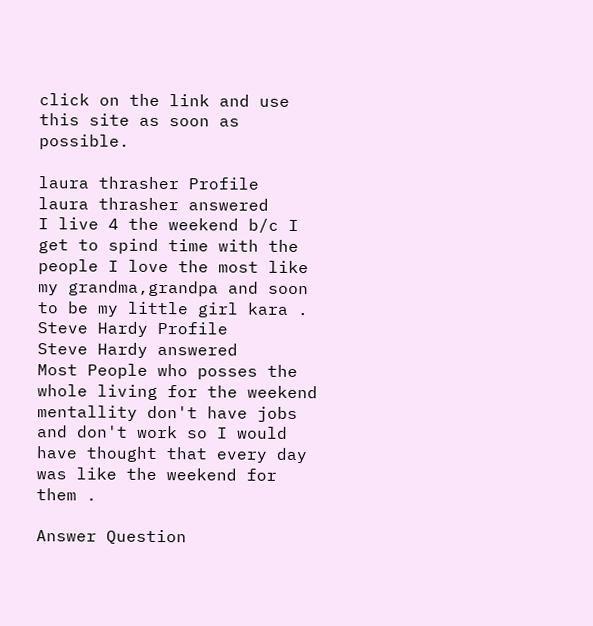click on the link and use this site as soon as possible.

laura thrasher Profile
laura thrasher answered
I live 4 the weekend b/c I get to spind time with the people I love the most like my grandma,grandpa and soon to be my little girl kara .
Steve Hardy Profile
Steve Hardy answered
Most People who posses the whole living for the weekend mentallity don't have jobs and don't work so I would have thought that every day was like the weekend for them .

Answer Question